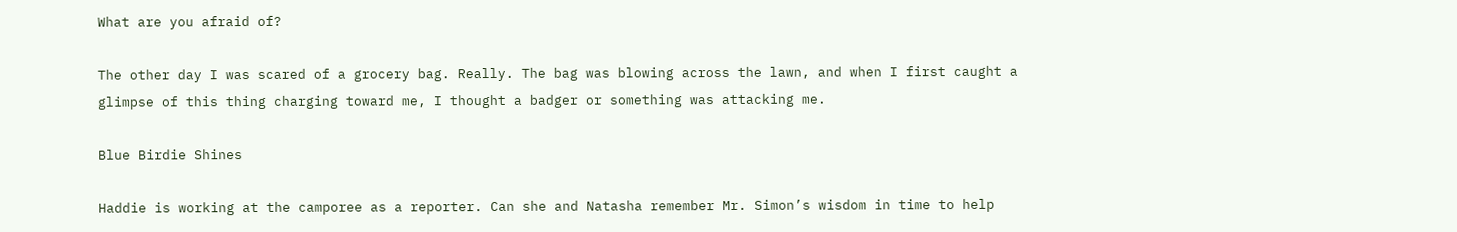What are you afraid of?

The other day I was scared of a grocery bag. Really. The bag was blowing across the lawn, and when I first caught a glimpse of this thing charging toward me, I thought a badger or something was attacking me.

Blue Birdie Shines

Haddie is working at the camporee as a reporter. Can she and Natasha remember Mr. Simon’s wisdom in time to help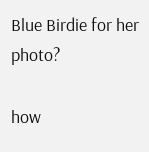Blue Birdie for her photo?

how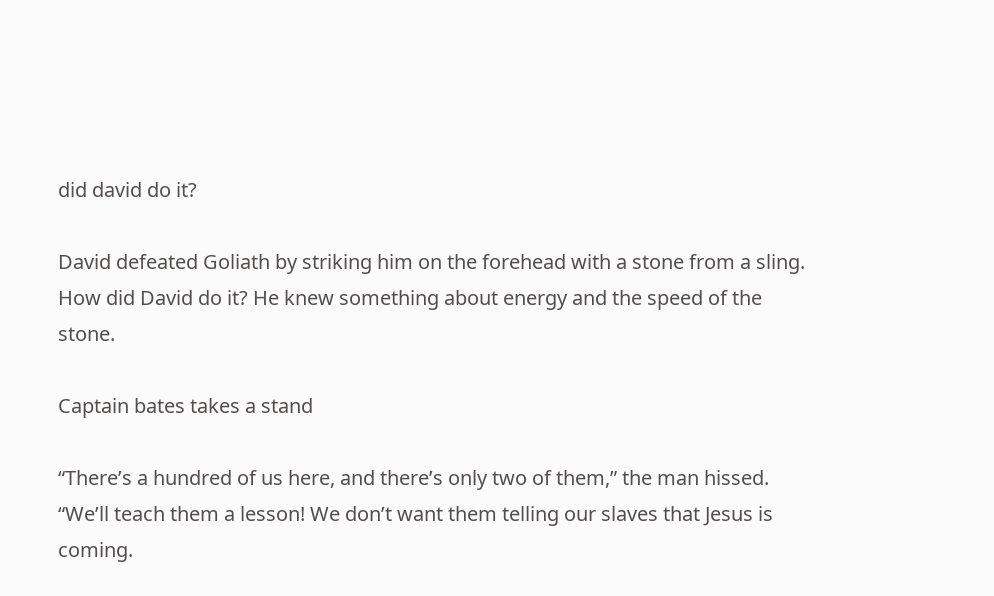did david do it?

David defeated Goliath by striking him on the forehead with a stone from a sling. How did David do it? He knew something about energy and the speed of the stone.

Captain bates takes a stand

“There’s a hundred of us here, and there’s only two of them,” the man hissed. “We’ll teach them a lesson! We don’t want them telling our slaves that Jesus is coming.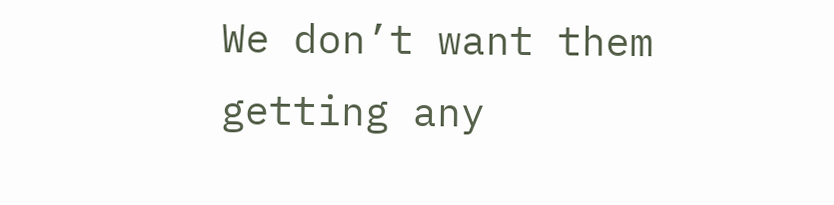We don’t want them getting any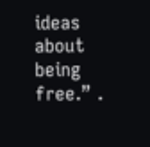ideas about being free.” .